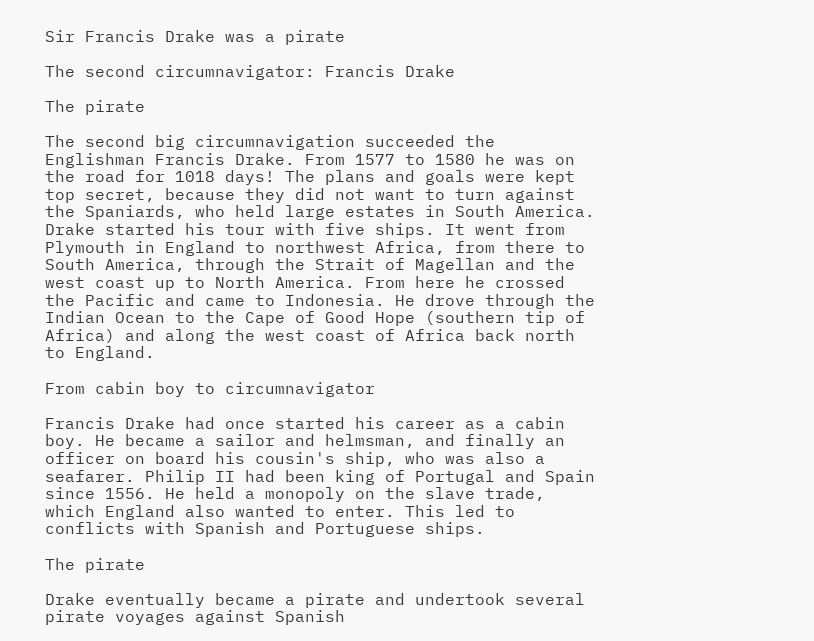Sir Francis Drake was a pirate

The second circumnavigator: Francis Drake

The pirate

The second big circumnavigation succeeded the Englishman Francis Drake. From 1577 to 1580 he was on the road for 1018 days! The plans and goals were kept top secret, because they did not want to turn against the Spaniards, who held large estates in South America. Drake started his tour with five ships. It went from Plymouth in England to northwest Africa, from there to South America, through the Strait of Magellan and the west coast up to North America. From here he crossed the Pacific and came to Indonesia. He drove through the Indian Ocean to the Cape of Good Hope (southern tip of Africa) and along the west coast of Africa back north to England.

From cabin boy to circumnavigator

Francis Drake had once started his career as a cabin boy. He became a sailor and helmsman, and finally an officer on board his cousin's ship, who was also a seafarer. Philip II had been king of Portugal and Spain since 1556. He held a monopoly on the slave trade, which England also wanted to enter. This led to conflicts with Spanish and Portuguese ships.

The pirate

Drake eventually became a pirate and undertook several pirate voyages against Spanish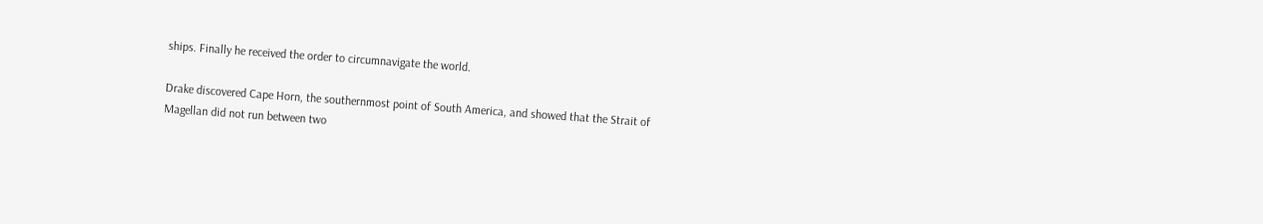ships. Finally he received the order to circumnavigate the world.

Drake discovered Cape Horn, the southernmost point of South America, and showed that the Strait of Magellan did not run between two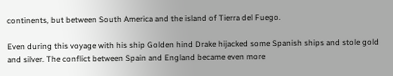continents, but between South America and the island of Tierra del Fuego.

Even during this voyage with his ship Golden hind Drake hijacked some Spanish ships and stole gold and silver. The conflict between Spain and England became even more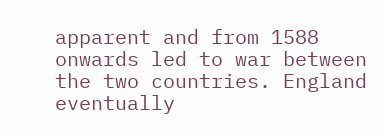apparent and from 1588 onwards led to war between the two countries. England eventually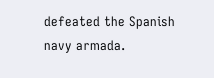defeated the Spanish navy armada.